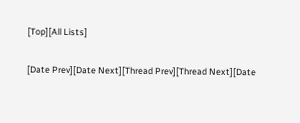[Top][All Lists]

[Date Prev][Date Next][Thread Prev][Thread Next][Date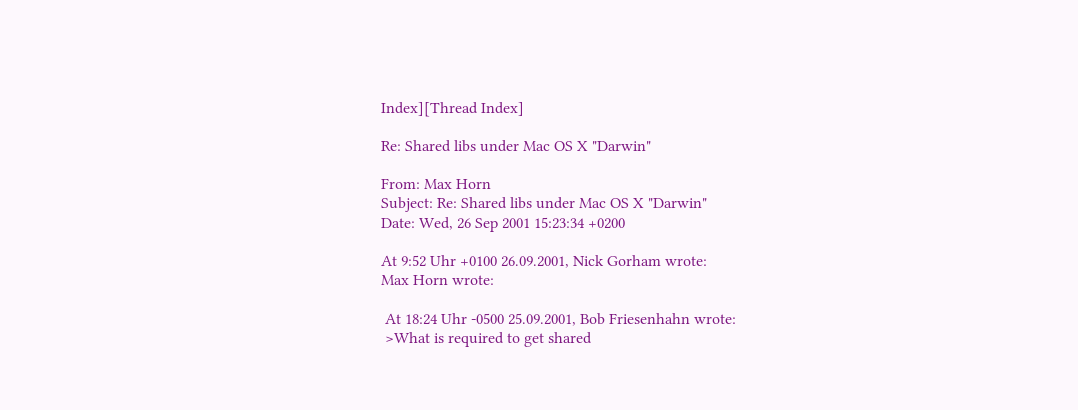Index][Thread Index]

Re: Shared libs under Mac OS X "Darwin"

From: Max Horn
Subject: Re: Shared libs under Mac OS X "Darwin"
Date: Wed, 26 Sep 2001 15:23:34 +0200

At 9:52 Uhr +0100 26.09.2001, Nick Gorham wrote:
Max Horn wrote:

 At 18:24 Uhr -0500 25.09.2001, Bob Friesenhahn wrote:
 >What is required to get shared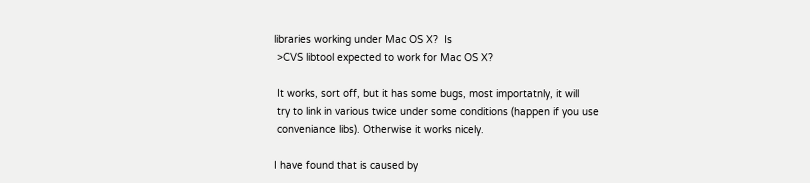libraries working under Mac OS X?  Is
 >CVS libtool expected to work for Mac OS X?

 It works, sort off, but it has some bugs, most importatnly, it will
 try to link in various twice under some conditions (happen if you use
 conveniance libs). Otherwise it works nicely.

I have found that is caused by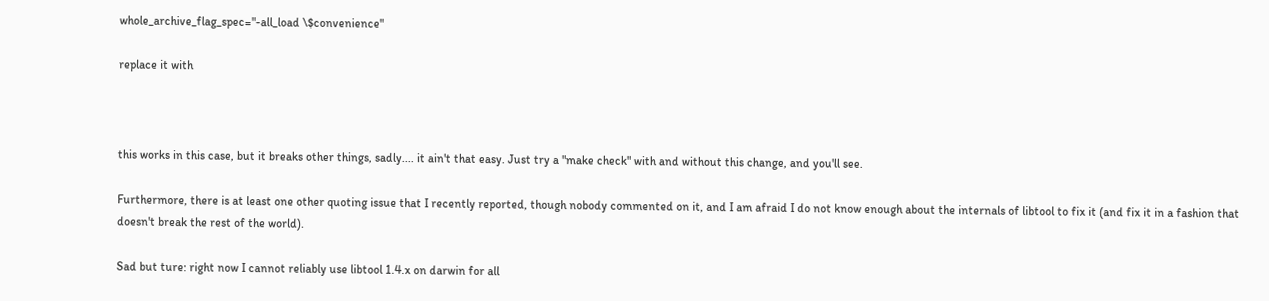whole_archive_flag_spec="-all_load \$convenience"

replace it with



this works in this case, but it breaks other things, sadly.... it ain't that easy. Just try a "make check" with and without this change, and you'll see.

Furthermore, there is at least one other quoting issue that I recently reported, though nobody commented on it, and I am afraid I do not know enough about the internals of libtool to fix it (and fix it in a fashion that doesn't break the rest of the world).

Sad but ture: right now I cannot reliably use libtool 1.4.x on darwin for all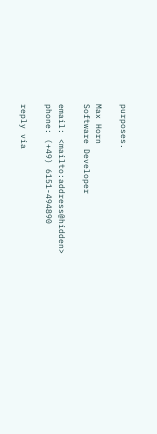purposes.

Max Horn
Software Developer

email: <mailto:address@hidden>
phone: (+49) 6151-494890

reply via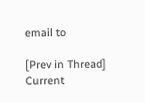email to

[Prev in Thread] Current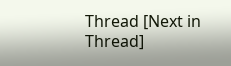Thread [Next in Thread]